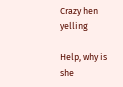Crazy hen yelling

Help, why is she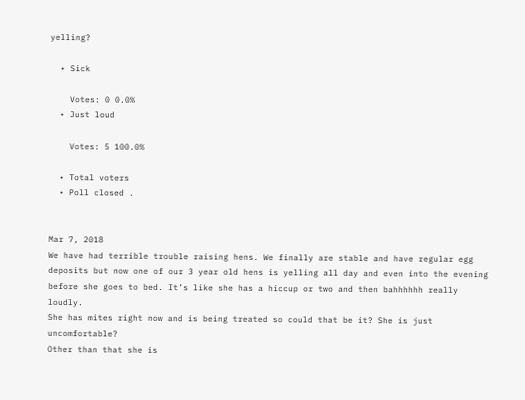yelling?

  • Sick

    Votes: 0 0.0%
  • Just loud

    Votes: 5 100.0%

  • Total voters
  • Poll closed .


Mar 7, 2018
We have had terrible trouble raising hens. We finally are stable and have regular egg deposits but now one of our 3 year old hens is yelling all day and even into the evening before she goes to bed. It’s like she has a hiccup or two and then bahhhhhh really loudly.
She has mites right now and is being treated so could that be it? She is just uncomfortable?
Other than that she is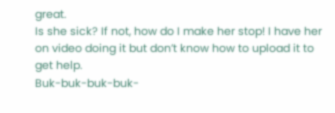great.
Is she sick? If not, how do I make her stop! I have her on video doing it but don’t know how to upload it to get help.
Buk-buk-buk-buk-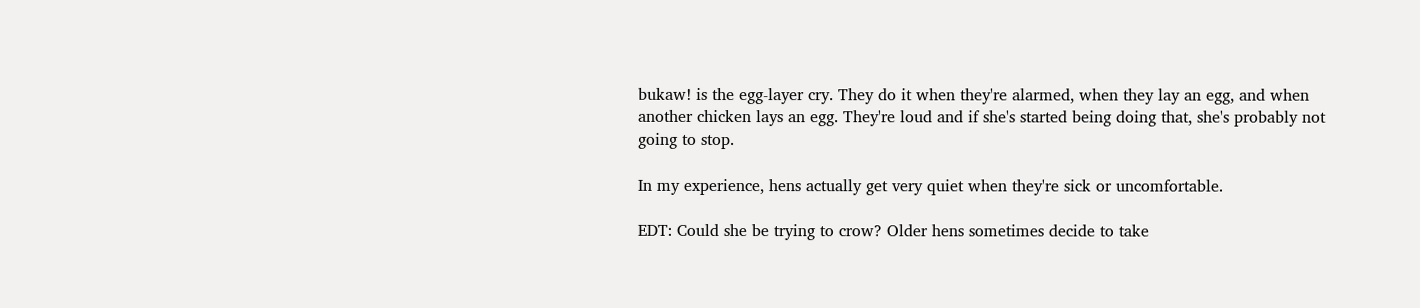bukaw! is the egg-layer cry. They do it when they're alarmed, when they lay an egg, and when another chicken lays an egg. They're loud and if she's started being doing that, she's probably not going to stop.

In my experience, hens actually get very quiet when they're sick or uncomfortable.

EDT: Could she be trying to crow? Older hens sometimes decide to take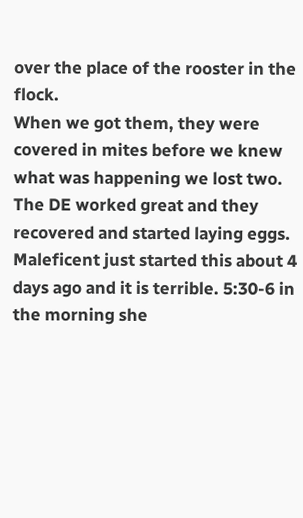over the place of the rooster in the flock.
When we got them, they were covered in mites before we knew what was happening we lost two. The DE worked great and they recovered and started laying eggs.
Maleficent just started this about 4 days ago and it is terrible. 5:30-6 in the morning she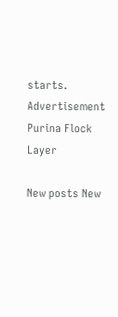starts.
Advertisement Purina Flock Layer

New posts New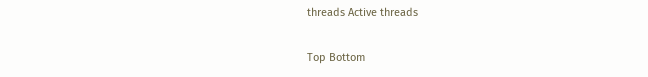threads Active threads

Top Bottom